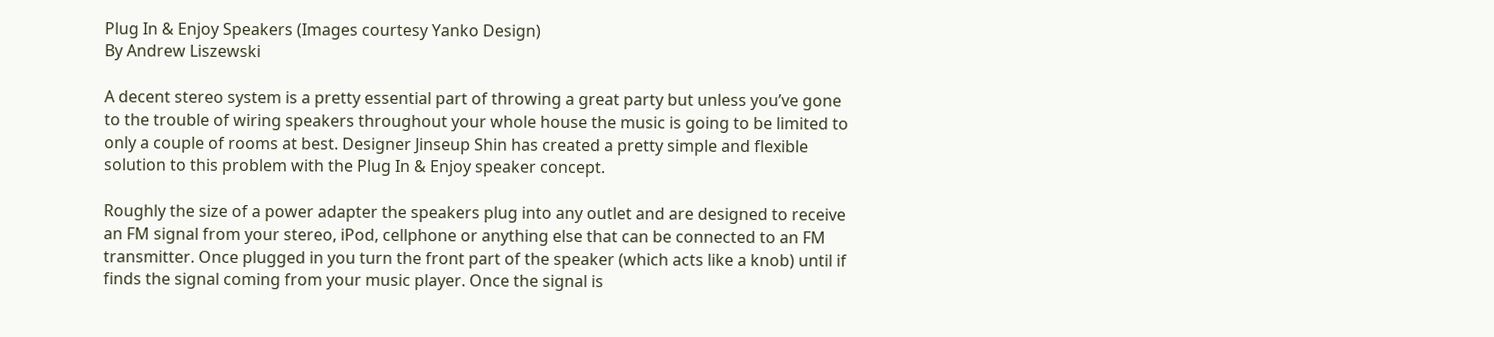Plug In & Enjoy Speakers (Images courtesy Yanko Design)
By Andrew Liszewski

A decent stereo system is a pretty essential part of throwing a great party but unless you’ve gone to the trouble of wiring speakers throughout your whole house the music is going to be limited to only a couple of rooms at best. Designer Jinseup Shin has created a pretty simple and flexible solution to this problem with the Plug In & Enjoy speaker concept.

Roughly the size of a power adapter the speakers plug into any outlet and are designed to receive an FM signal from your stereo, iPod, cellphone or anything else that can be connected to an FM transmitter. Once plugged in you turn the front part of the speaker (which acts like a knob) until if finds the signal coming from your music player. Once the signal is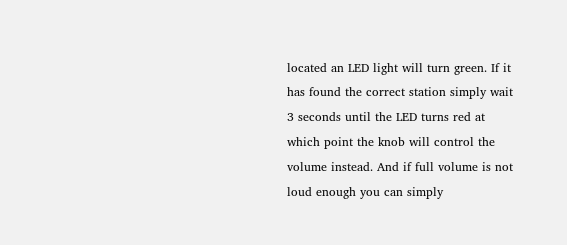located an LED light will turn green. If it has found the correct station simply wait 3 seconds until the LED turns red at which point the knob will control the volume instead. And if full volume is not loud enough you can simply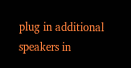plug in additional speakers in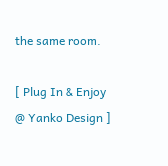the same room.

[ Plug In & Enjoy @ Yanko Design ]